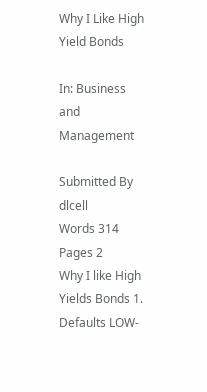Why I Like High Yield Bonds

In: Business and Management

Submitted By dlcell
Words 314
Pages 2
Why I like High Yields Bonds 1. Defaults LOW-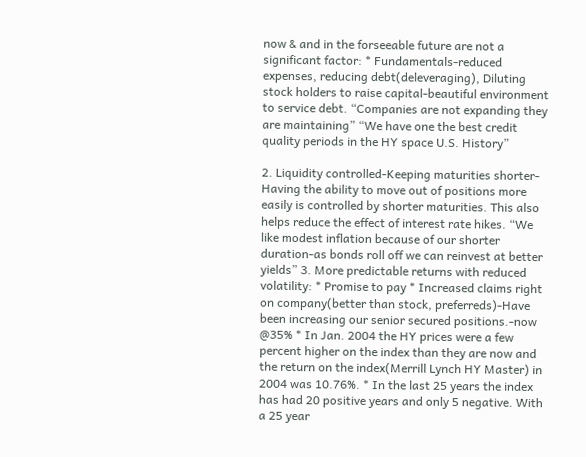now & and in the forseeable future are not a significant factor: * Fundamentals-reduced expenses, reducing debt(deleveraging), Diluting stock holders to raise capital-beautiful environment to service debt. “Companies are not expanding they are maintaining” “We have one the best credit quality periods in the HY space U.S. History”

2. Liquidity controlled-Keeping maturities shorter- Having the ability to move out of positions more easily is controlled by shorter maturities. This also helps reduce the effect of interest rate hikes. “We like modest inflation because of our shorter duration-as bonds roll off we can reinvest at better yields” 3. More predictable returns with reduced volatility: * Promise to pay * Increased claims right on company(better than stock, preferreds)-Have been increasing our senior secured positions.-now @35% * In Jan. 2004 the HY prices were a few percent higher on the index than they are now and the return on the index(Merrill Lynch HY Master) in 2004 was 10.76%. * In the last 25 years the index has had 20 positive years and only 5 negative. With a 25 year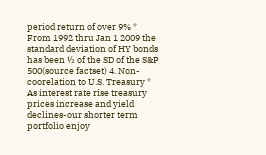period return of over 9% * From 1992 thru Jan 1 2009 the standard deviation of HY bonds has been ½ of the SD of the S&P 500(source factset) 4. Non-coorelation to U.S. Treasury * As interest rate rise treasury prices increase and yield declines-our shorter term portfolio enjoy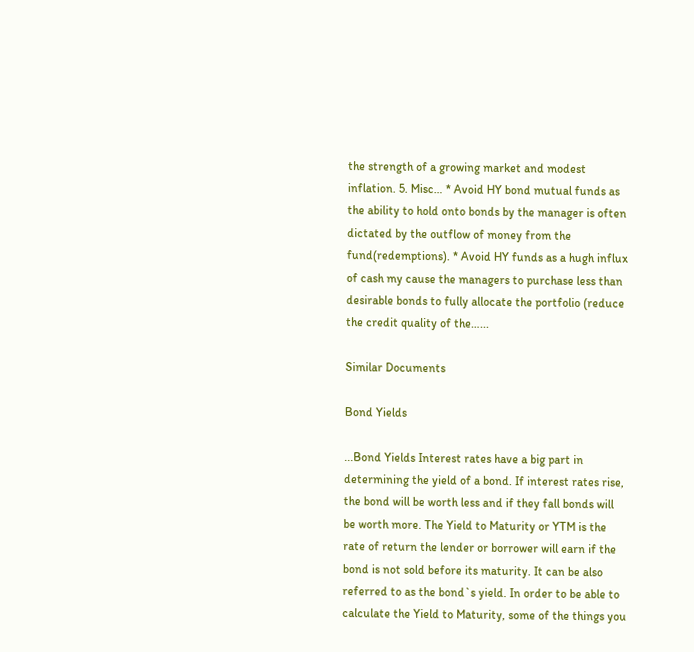the strength of a growing market and modest inflation. 5. Misc… * Avoid HY bond mutual funds as the ability to hold onto bonds by the manager is often dictated by the outflow of money from the fund(redemptions). * Avoid HY funds as a hugh influx of cash my cause the managers to purchase less than desirable bonds to fully allocate the portfolio (reduce the credit quality of the…...

Similar Documents

Bond Yields

...Bond Yields Interest rates have a big part in determining the yield of a bond. If interest rates rise, the bond will be worth less and if they fall bonds will be worth more. The Yield to Maturity or YTM is the rate of return the lender or borrower will earn if the bond is not sold before its maturity. It can be also referred to as the bond`s yield. In order to be able to calculate the Yield to Maturity, some of the things you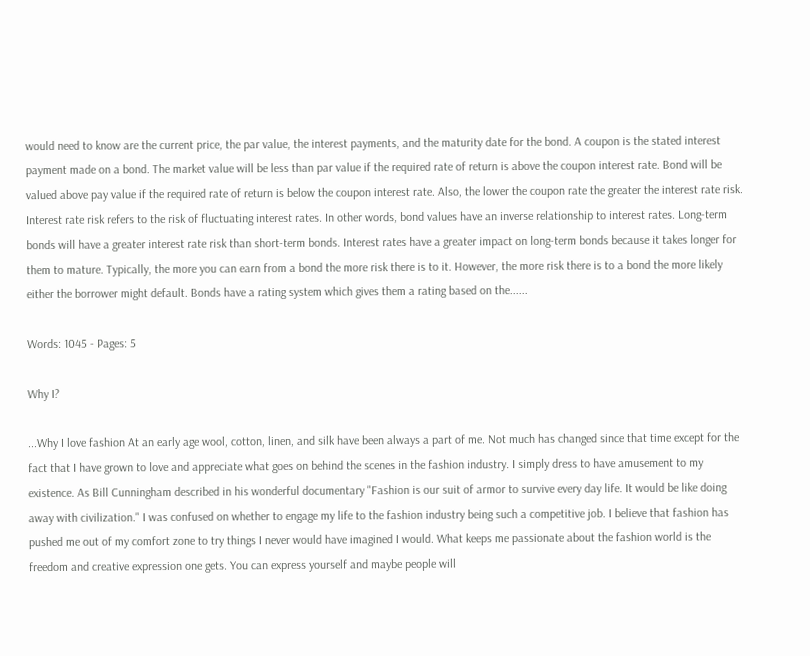would need to know are the current price, the par value, the interest payments, and the maturity date for the bond. A coupon is the stated interest payment made on a bond. The market value will be less than par value if the required rate of return is above the coupon interest rate. Bond will be valued above pay value if the required rate of return is below the coupon interest rate. Also, the lower the coupon rate the greater the interest rate risk. Interest rate risk refers to the risk of fluctuating interest rates. In other words, bond values have an inverse relationship to interest rates. Long-term bonds will have a greater interest rate risk than short-term bonds. Interest rates have a greater impact on long-term bonds because it takes longer for them to mature. Typically, the more you can earn from a bond the more risk there is to it. However, the more risk there is to a bond the more likely either the borrower might default. Bonds have a rating system which gives them a rating based on the......

Words: 1045 - Pages: 5

Why I?

...Why I love fashion At an early age wool, cotton, linen, and silk have been always a part of me. Not much has changed since that time except for the fact that I have grown to love and appreciate what goes on behind the scenes in the fashion industry. I simply dress to have amusement to my existence. As Bill Cunningham described in his wonderful documentary "Fashion is our suit of armor to survive every day life. It would be like doing away with civilization." I was confused on whether to engage my life to the fashion industry being such a competitive job. I believe that fashion has pushed me out of my comfort zone to try things I never would have imagined I would. What keeps me passionate about the fashion world is the freedom and creative expression one gets. You can express yourself and maybe people will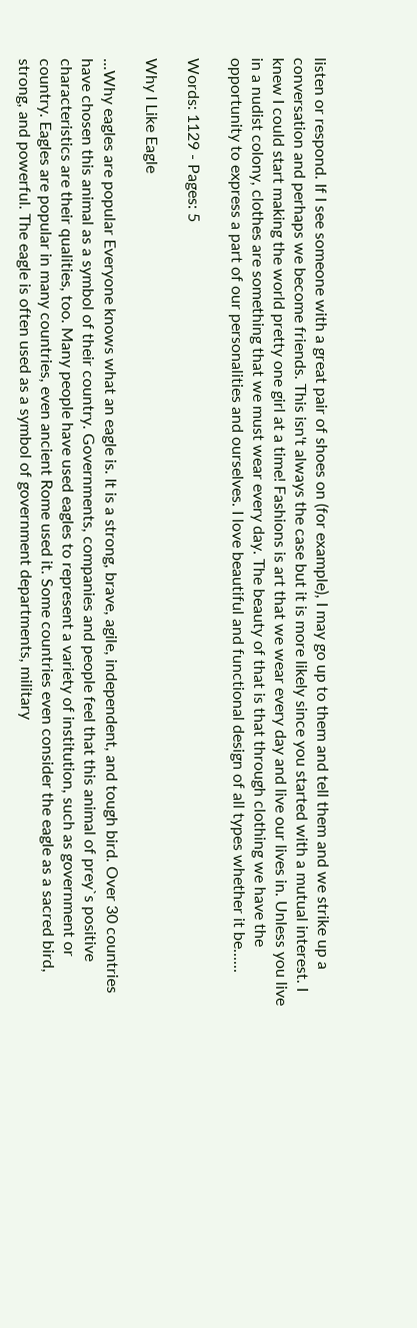listen or respond. If I see someone with a great pair of shoes on (for example), I may go up to them and tell them and we strike up a conversation and perhaps we become friends. This isn't always the case but it is more likely since you started with a mutual interest. I knew I could start making the world pretty one girl at a time! Fashions is art that we wear every day and live our lives in. Unless you live in a nudist colony, clothes are something that we must wear every day. The beauty of that is that through clothing we have the opportunity to express a part of our personalities and ourselves. I love beautiful and functional design of all types whether it be......

Words: 1129 - Pages: 5

Why I Like Eagle

...Why eagles are popular Everyone knows what an eagle is. It is a strong, brave, agile, independent, and tough bird. Over 30 countries have chosen this animal as a symbol of their country. Governments, companies and people feel that this animal of prey`s positive characteristics are their qualities, too. Many people have used eagles to represent a variety of institution, such as government or country. Eagles are popular in many countries, even ancient Rome used it. Some countries even consider the eagle as a sacred bird, strong, and powerful. The eagle is often used as a symbol of government departments, military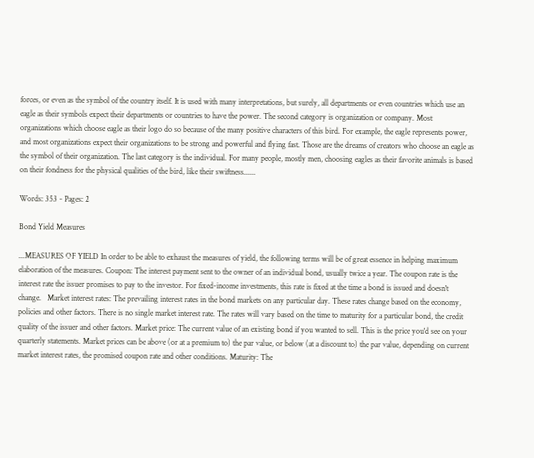forces, or even as the symbol of the country itself. It is used with many interpretations, but surely, all departments or even countries which use an eagle as their symbols expect their departments or countries to have the power. The second category is organization or company. Most organizations which choose eagle as their logo do so because of the many positive characters of this bird. For example, the eagle represents power, and most organizations expect their organizations to be strong and powerful and flying fast. Those are the dreams of creators who choose an eagle as the symbol of their organization. The last category is the individual. For many people, mostly men, choosing eagles as their favorite animals is based on their fondness for the physical qualities of the bird, like their swiftness......

Words: 353 - Pages: 2

Bond Yield Measures

...MEASURES OF YIELD In order to be able to exhaust the measures of yield, the following terms will be of great essence in helping maximum elaboration of the measures. Coupon: The interest payment sent to the owner of an individual bond, usually twice a year. The coupon rate is the interest rate the issuer promises to pay to the investor. For fixed-income investments, this rate is fixed at the time a bond is issued and doesn't change.   Market interest rates: The prevailing interest rates in the bond markets on any particular day. These rates change based on the economy, policies and other factors. There is no single market interest rate. The rates will vary based on the time to maturity for a particular bond, the credit quality of the issuer and other factors. Market price: The current value of an existing bond if you wanted to sell. This is the price you'd see on your quarterly statements. Market prices can be above (or at a premium to) the par value, or below (at a discount to) the par value, depending on current market interest rates, the promised coupon rate and other conditions. Maturity: The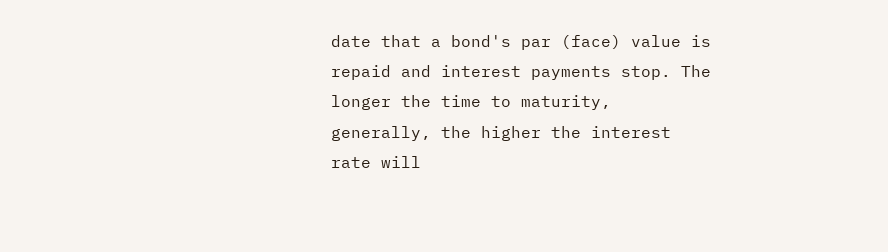date that a bond's par (face) value is repaid and interest payments stop. The longer the time to maturity, generally, the higher the interest rate will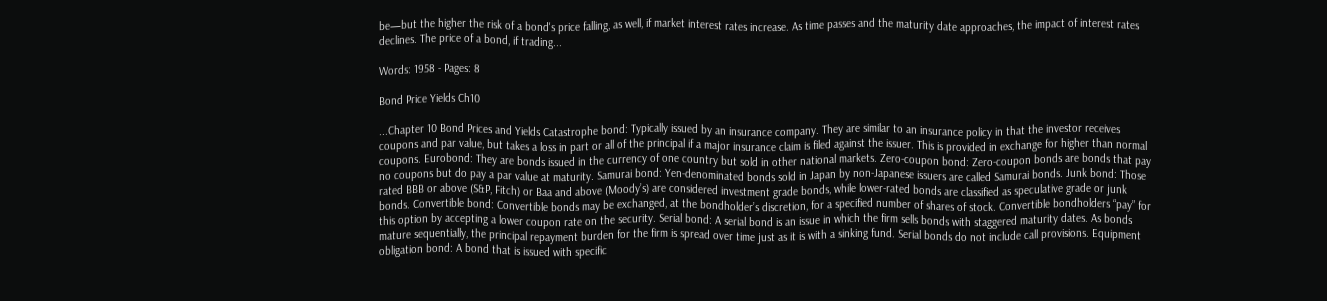be—but the higher the risk of a bond's price falling, as well, if market interest rates increase. As time passes and the maturity date approaches, the impact of interest rates declines. The price of a bond, if trading...

Words: 1958 - Pages: 8

Bond Price Yields Ch10

...Chapter 10 Bond Prices and Yields Catastrophe bond: Typically issued by an insurance company. They are similar to an insurance policy in that the investor receives coupons and par value, but takes a loss in part or all of the principal if a major insurance claim is filed against the issuer. This is provided in exchange for higher than normal coupons. Eurobond: They are bonds issued in the currency of one country but sold in other national markets. Zero-coupon bond: Zero-coupon bonds are bonds that pay no coupons but do pay a par value at maturity. Samurai bond: Yen-denominated bonds sold in Japan by non-Japanese issuers are called Samurai bonds. Junk bond: Those rated BBB or above (S&P, Fitch) or Baa and above (Moody’s) are considered investment grade bonds, while lower-rated bonds are classified as speculative grade or junk bonds. Convertible bond: Convertible bonds may be exchanged, at the bondholder’s discretion, for a specified number of shares of stock. Convertible bondholders “pay” for this option by accepting a lower coupon rate on the security. Serial bond: A serial bond is an issue in which the firm sells bonds with staggered maturity dates. As bonds mature sequentially, the principal repayment burden for the firm is spread over time just as it is with a sinking fund. Serial bonds do not include call provisions. Equipment obligation bond: A bond that is issued with specific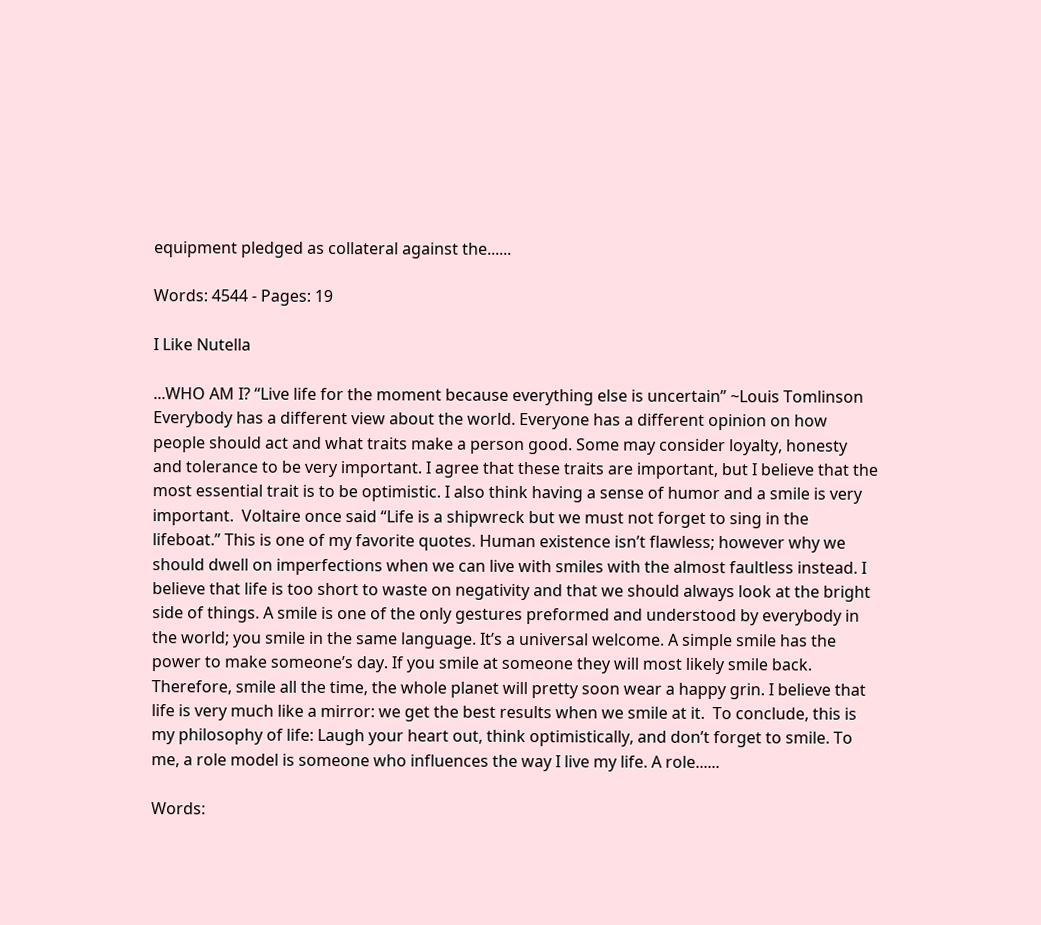equipment pledged as collateral against the......

Words: 4544 - Pages: 19

I Like Nutella

...WHO AM I? “Live life for the moment because everything else is uncertain” ~Louis Tomlinson Everybody has a different view about the world. Everyone has a different opinion on how people should act and what traits make a person good. Some may consider loyalty, honesty and tolerance to be very important. I agree that these traits are important, but I believe that the most essential trait is to be optimistic. I also think having a sense of humor and a smile is very important.  Voltaire once said “Life is a shipwreck but we must not forget to sing in the lifeboat.” This is one of my favorite quotes. Human existence isn’t flawless; however why we should dwell on imperfections when we can live with smiles with the almost faultless instead. I believe that life is too short to waste on negativity and that we should always look at the bright side of things. A smile is one of the only gestures preformed and understood by everybody in the world; you smile in the same language. It’s a universal welcome. A simple smile has the power to make someone’s day. If you smile at someone they will most likely smile back. Therefore, smile all the time, the whole planet will pretty soon wear a happy grin. I believe that life is very much like a mirror: we get the best results when we smile at it.  To conclude, this is my philosophy of life: Laugh your heart out, think optimistically, and don’t forget to smile. To me, a role model is someone who influences the way I live my life. A role......

Words: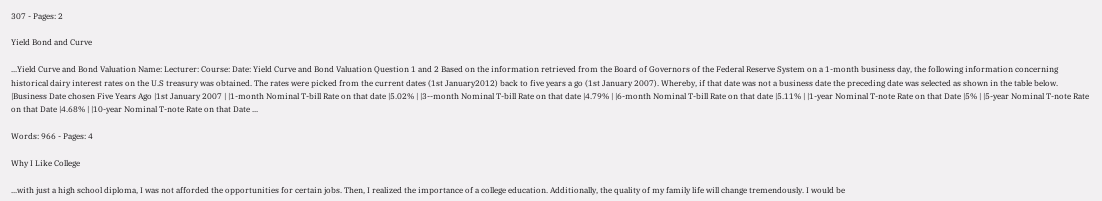307 - Pages: 2

Yield Bond and Curve

...Yield Curve and Bond Valuation Name: Lecturer: Course: Date: Yield Curve and Bond Valuation Question 1 and 2 Based on the information retrieved from the Board of Governors of the Federal Reserve System on a 1-month business day, the following information concerning historical dairy interest rates on the U.S treasury was obtained. The rates were picked from the current dates (1st January2012) back to five years a go (1st January 2007). Whereby, if that date was not a business date the preceding date was selected as shown in the table below. |Business Date chosen Five Years Ago |1st January 2007 | |1-month Nominal T-bill Rate on that date |5.02% | |3--month Nominal T-bill Rate on that date |4.79% | |6-month Nominal T-bill Rate on that date |5.11% | |1-year Nominal T-note Rate on that Date |5% | |5-year Nominal T-note Rate on that Date |4.68% | |10-year Nominal T-note Rate on that Date ...

Words: 966 - Pages: 4

Why I Like College

...with just a high school diploma, I was not afforded the opportunities for certain jobs. Then, I realized the importance of a college education. Additionally, the quality of my family life will change tremendously. I would be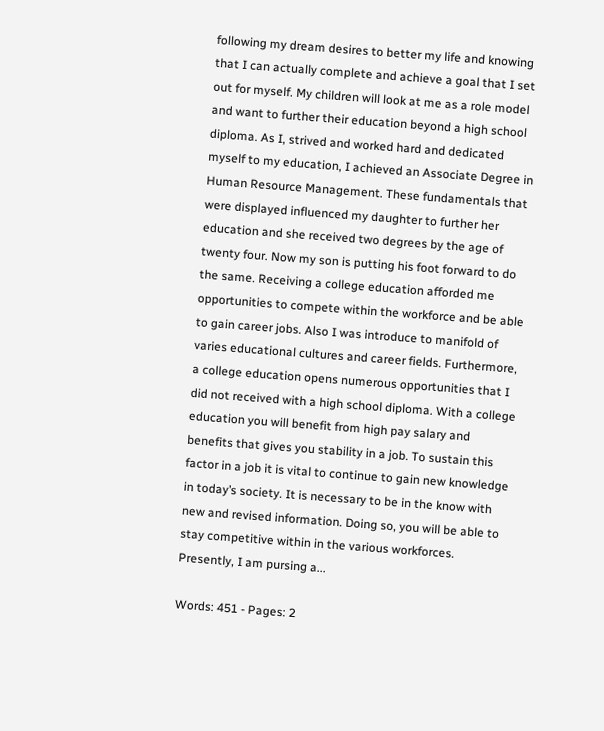following my dream desires to better my life and knowing that I can actually complete and achieve a goal that I set out for myself. My children will look at me as a role model and want to further their education beyond a high school diploma. As I, strived and worked hard and dedicated myself to my education, I achieved an Associate Degree in Human Resource Management. These fundamentals that were displayed influenced my daughter to further her education and she received two degrees by the age of twenty four. Now my son is putting his foot forward to do the same. Receiving a college education afforded me opportunities to compete within the workforce and be able to gain career jobs. Also I was introduce to manifold of varies educational cultures and career fields. Furthermore, a college education opens numerous opportunities that I did not received with a high school diploma. With a college education you will benefit from high pay salary and benefits that gives you stability in a job. To sustain this factor in a job it is vital to continue to gain new knowledge in today’s society. It is necessary to be in the know with new and revised information. Doing so, you will be able to stay competitive within in the various workforces. Presently, I am pursing a...

Words: 451 - Pages: 2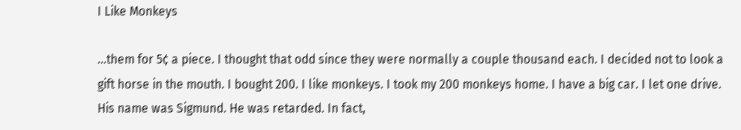I Like Monkeys

...them for 5¢ a piece. I thought that odd since they were normally a couple thousand each. I decided not to look a gift horse in the mouth. I bought 200. I like monkeys. I took my 200 monkeys home. I have a big car. I let one drive. His name was Sigmund. He was retarded. In fact,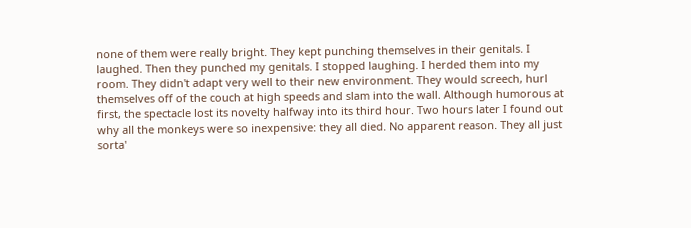none of them were really bright. They kept punching themselves in their genitals. I laughed. Then they punched my genitals. I stopped laughing. I herded them into my room. They didn't adapt very well to their new environment. They would screech, hurl themselves off of the couch at high speeds and slam into the wall. Although humorous at first, the spectacle lost its novelty halfway into its third hour. Two hours later I found out why all the monkeys were so inexpensive: they all died. No apparent reason. They all just sorta'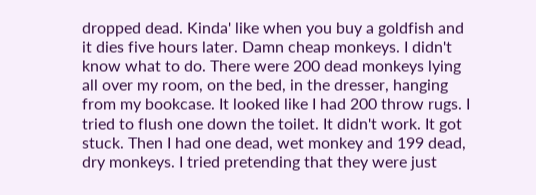dropped dead. Kinda' like when you buy a goldfish and it dies five hours later. Damn cheap monkeys. I didn't know what to do. There were 200 dead monkeys lying all over my room, on the bed, in the dresser, hanging from my bookcase. It looked like I had 200 throw rugs. I tried to flush one down the toilet. It didn't work. It got stuck. Then I had one dead, wet monkey and 199 dead, dry monkeys. I tried pretending that they were just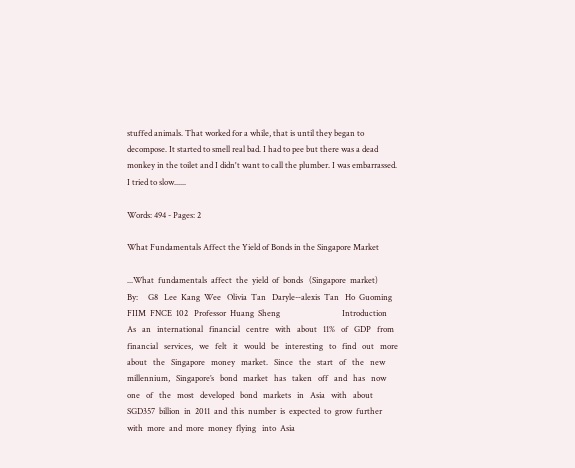stuffed animals. That worked for a while, that is until they began to decompose. It started to smell real bad. I had to pee but there was a dead monkey in the toilet and I didn't want to call the plumber. I was embarrassed. I tried to slow......

Words: 494 - Pages: 2

What Fundamentals Affect the Yield of Bonds in the Singapore Market

...What  fundamentals  affect  the  yield  of  bonds   (Singapore  market)                     By:     G8   Lee  Kang  Wee   Olivia  Tan   Daryle-‐alexis  Tan   Ho  Guoming               FIIM  FNCE  102   Professor  Huang  Sheng                               Introduction     As   an   international   financial   centre   with   about   11%   of   GDP   from   financial   services,   we   felt   it   would   be   interesting   to   find   out   more   about   the   Singapore   money   market.   Since   the   start   of   the   new   millennium,   Singapore’s   bond   market   has   taken   off   and   has   now   one   of   the   most   developed   bond   markets   in   Asia   with   about  SGD357  billion  in  2011  and  this  number  is  expected  to  grow  further  with  more  and  more  money  flying   into  Asia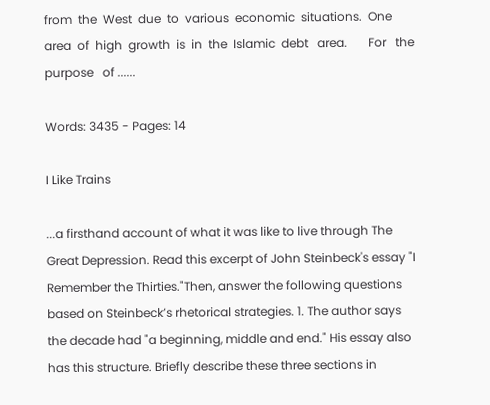from  the  West  due  to  various  economic  situations.  One  area  of  high  growth  is  in  the  Islamic  debt   area.       For   the   purpose   of ......

Words: 3435 - Pages: 14

I Like Trains

...a firsthand account of what it was like to live through The Great Depression. Read this excerpt of John Steinbeck's essay "I Remember the Thirties."Then, answer the following questions based on Steinbeck’s rhetorical strategies. 1. The author says the decade had "a beginning, middle and end." His essay also has this structure. Briefly describe these three sections in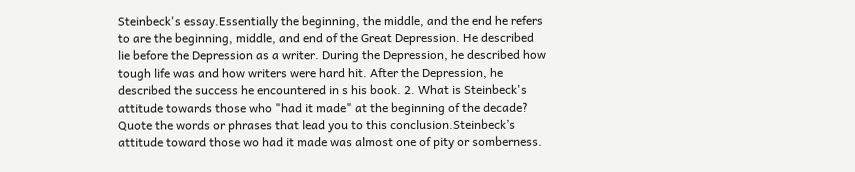Steinbeck's essay.Essentially the beginning, the middle, and the end he refers to are the beginning, middle, and end of the Great Depression. He described lie before the Depression as a writer. During the Depression, he described how tough life was and how writers were hard hit. After the Depression, he described the success he encountered in s his book. 2. What is Steinbeck's attitude towards those who "had it made" at the beginning of the decade? Quote the words or phrases that lead you to this conclusion.Steinbeck’s attitude toward those wo had it made was almost one of pity or somberness.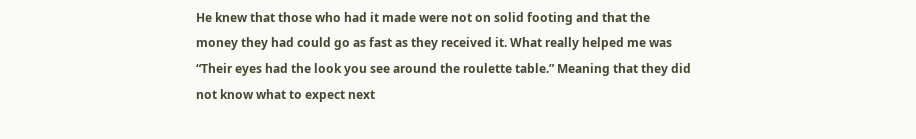He knew that those who had it made were not on solid footing and that the money they had could go as fast as they received it. What really helped me was “Their eyes had the look you see around the roulette table.” Meaning that they did not know what to expect next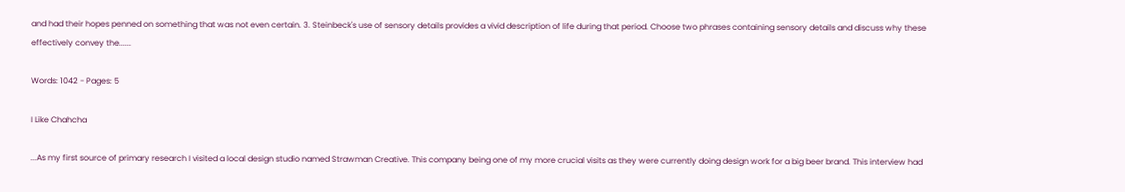and had their hopes penned on something that was not even certain. 3. Steinbeck's use of sensory details provides a vivid description of life during that period. Choose two phrases containing sensory details and discuss why these effectively convey the......

Words: 1042 - Pages: 5

I Like Chahcha

...As my first source of primary research I visited a local design studio named Strawman Creative. This company being one of my more crucial visits as they were currently doing design work for a big beer brand. This interview had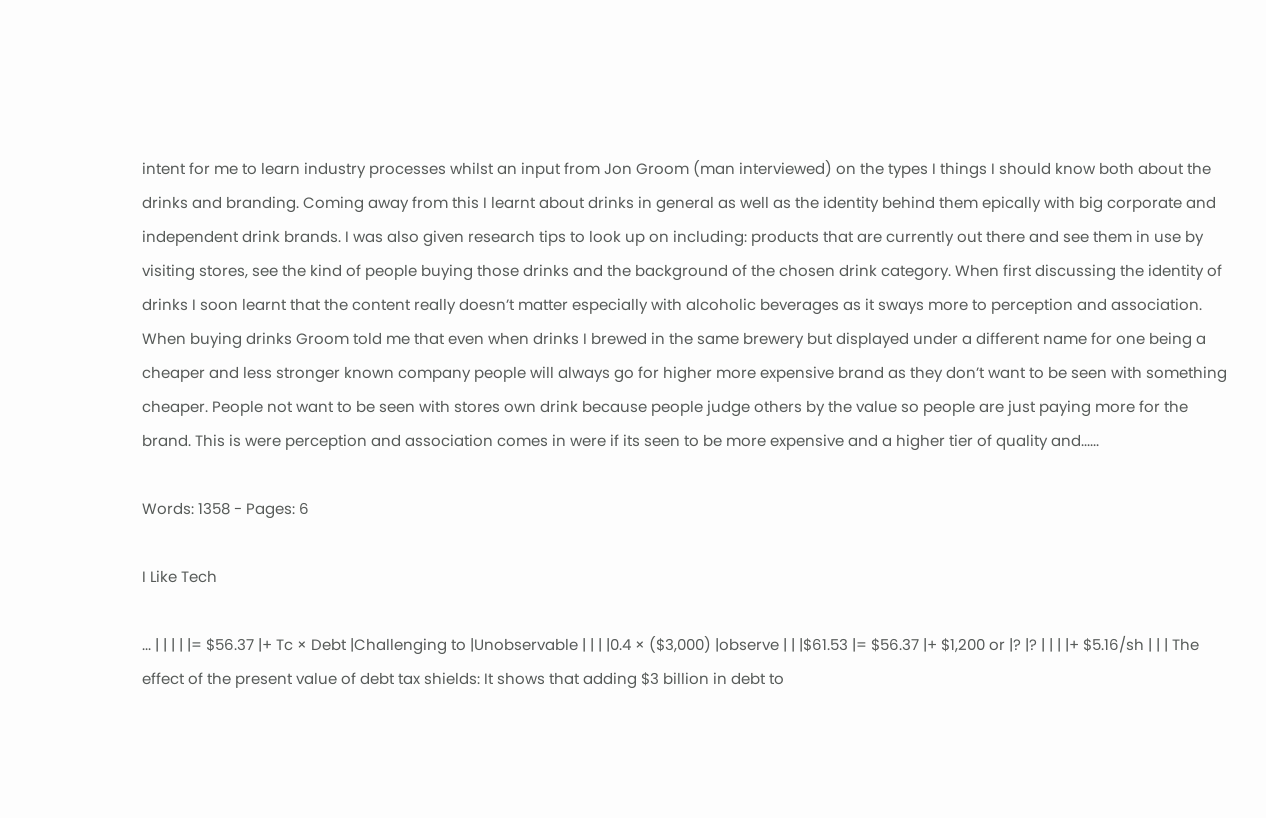intent for me to learn industry processes whilst an input from Jon Groom (man interviewed) on the types I things I should know both about the drinks and branding. Coming away from this I learnt about drinks in general as well as the identity behind them epically with big corporate and independent drink brands. I was also given research tips to look up on including: products that are currently out there and see them in use by visiting stores, see the kind of people buying those drinks and the background of the chosen drink category. When first discussing the identity of drinks I soon learnt that the content really doesn’t matter especially with alcoholic beverages as it sways more to perception and association. When buying drinks Groom told me that even when drinks I brewed in the same brewery but displayed under a different name for one being a cheaper and less stronger known company people will always go for higher more expensive brand as they don’t want to be seen with something cheaper. People not want to be seen with stores own drink because people judge others by the value so people are just paying more for the brand. This is were perception and association comes in were if its seen to be more expensive and a higher tier of quality and......

Words: 1358 - Pages: 6

I Like Tech

... | | | | |= $56.37 |+ Tc × Debt |Challenging to |Unobservable | | | |0.4 × ($3,000) |observe | | |$61.53 |= $56.37 |+ $1,200 or |? |? | | | |+ $5.16/sh | | | The effect of the present value of debt tax shields: It shows that adding $3 billion in debt to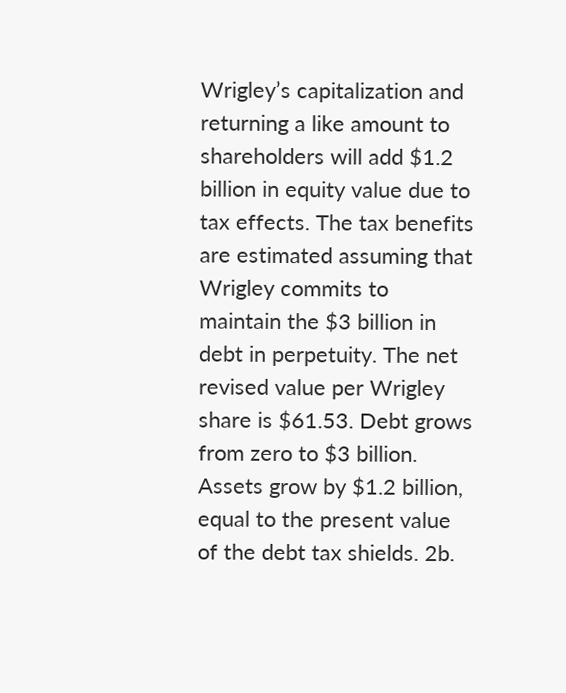Wrigley’s capitalization and returning a like amount to shareholders will add $1.2 billion in equity value due to tax effects. The tax benefits are estimated assuming that Wrigley commits to maintain the $3 billion in debt in perpetuity. The net revised value per Wrigley share is $61.53. Debt grows from zero to $3 billion. Assets grow by $1.2 billion, equal to the present value of the debt tax shields. 2b.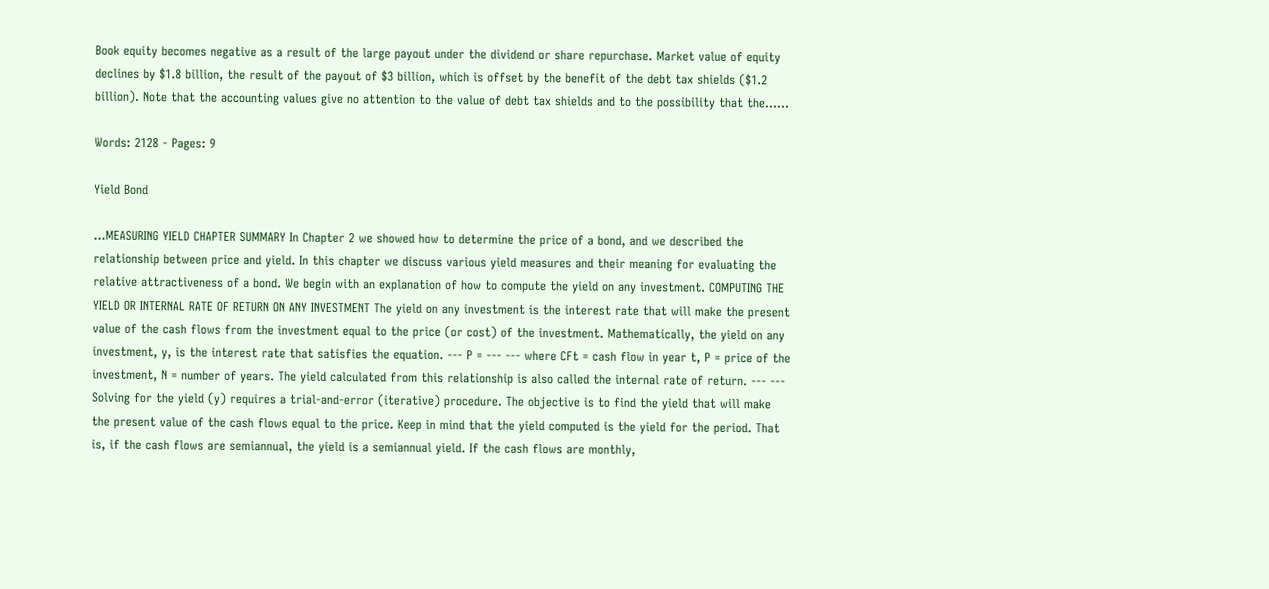Book equity becomes negative as a result of the large payout under the dividend or share repurchase. Market value of equity declines by $1.8 billion, the result of the payout of $3 billion, which is offset by the benefit of the debt tax shields ($1.2 billion). Note that the accounting values give no attention to the value of debt tax shields and to the possibility that the......

Words: 2128 - Pages: 9

Yield Bond

...MEASURING YIELD CHAPTER SUMMARY In Chapter 2 we showed how to determine the price of a bond, and we described the relationship between price and yield. In this chapter we discuss various yield measures and their meaning for evaluating the relative attractiveness of a bond. We begin with an explanation of how to compute the yield on any investment. COMPUTING THE YIELD OR INTERNAL RATE OF RETURN ON ANY INVESTMENT The yield on any investment is the interest rate that will make the present value of the cash flows from the investment equal to the price (or cost) of the investment. Mathematically, the yield on any investment, y, is the interest rate that satisfies the equation. --- P = --- --- where CFt = cash flow in year t, P = price of the investment, N = number of years. The yield calculated from this relationship is also called the internal rate of return. --- --- Solving for the yield (y) requires a trial-and-error (iterative) procedure. The objective is to find the yield that will make the present value of the cash flows equal to the price. Keep in mind that the yield computed is the yield for the period. That is, if the cash flows are semiannual, the yield is a semiannual yield. If the cash flows are monthly,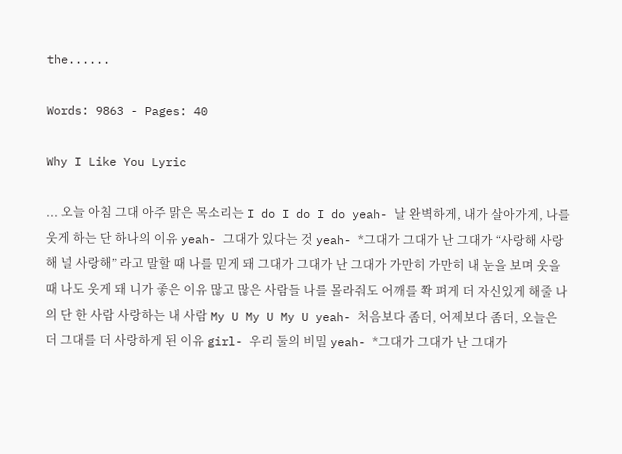the......

Words: 9863 - Pages: 40

Why I Like You Lyric

... 오늘 아침 그대 아주 맑은 목소리는 I do I do I do yeah- 날 완벽하게, 내가 살아가게, 나를 웃게 하는 단 하나의 이유 yeah- 그대가 있다는 것 yeah- *그대가 그대가 난 그대가 “사랑해 사랑해 널 사랑해” 라고 말할 때 나를 믿게 돼 그대가 그대가 난 그대가 가만히 가만히 내 눈을 보며 웃을 때 나도 웃게 돼 니가 좋은 이유 많고 많은 사람들 나를 몰라줘도 어깨를 쫙 펴게 더 자신있게 해줄 나의 단 한 사람 사랑하는 내 사람 My U My U My U yeah- 처음보다 좀더, 어제보다 좀더, 오늘은 더 그대를 더 사랑하게 된 이유 girl- 우리 둘의 비밀 yeah- *그대가 그대가 난 그대가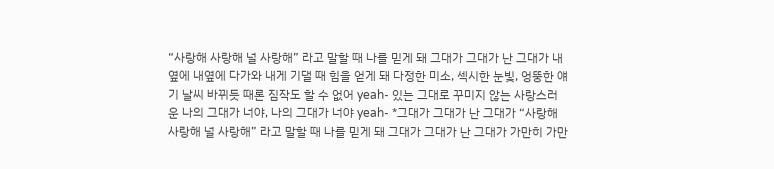“사랑해 사랑해 널 사랑해” 라고 말할 때 나를 믿게 돼 그대가 그대가 난 그대가 내옆에 내옆에 다가와 내게 기댈 때 힘을 얻게 돼 다정한 미소, 섹시한 눈빛, 엉뚱한 얘기 날씨 바뀌듯 때론 짐작도 할 수 없어 yeah- 있는 그대로 꾸미지 않는 사랑스러운 나의 그대가 너야, 나의 그대가 너야 yeah- *그대가 그대가 난 그대가 “사랑해 사랑해 널 사랑해” 라고 말할 때 나를 믿게 돼 그대가 그대가 난 그대가 가만히 가만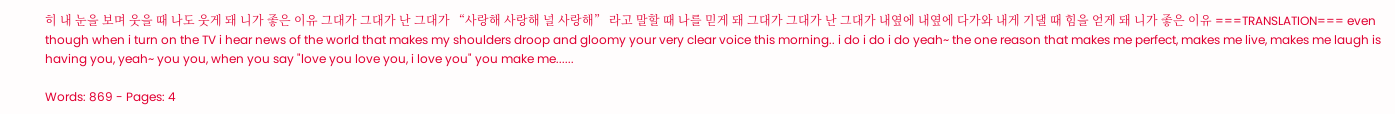히 내 눈을 보며 웃을 때 나도 웃게 돼 니가 좋은 이유 그대가 그대가 난 그대가 “사랑해 사랑해 널 사랑해” 라고 말할 때 나를 믿게 돼 그대가 그대가 난 그대가 내옆에 내옆에 다가와 내게 기댈 때 힘을 얻게 돼 니가 좋은 이유 ===TRANSLATION=== even though when i turn on the TV i hear news of the world that makes my shoulders droop and gloomy your very clear voice this morning.. i do i do i do yeah~ the one reason that makes me perfect, makes me live, makes me laugh is having you, yeah~ you you, when you say "love you love you, i love you" you make me......

Words: 869 - Pages: 4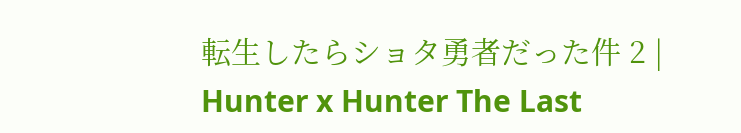転生したらショタ勇者だった件 2 | Hunter x Hunter The Last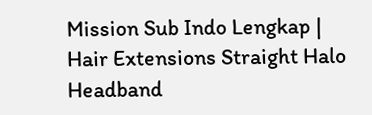Mission Sub Indo Lengkap | Hair Extensions Straight Halo Headband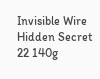Invisible Wire Hidden Secret 22 140g